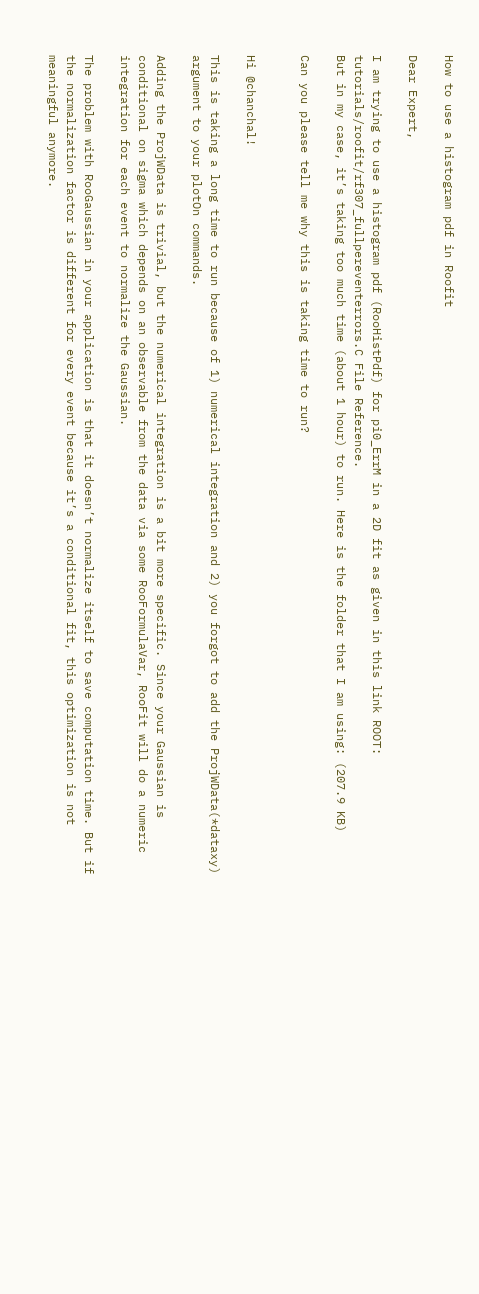How to use a histogram pdf in Roofit

Dear Expert,

I am trying to use a histogram pdf (RooHistPdf) for pi0_ErrM in a 2D fit as given in this link ROOT: tutorials/roofit/rf307_fullpereventerrors.C File Reference.
But in my case, it’s taking too much time (about 1 hour) to run. Here is the folder that I am using: (207.9 KB)

Can you please tell me why this is taking time to run?


Hi @chanchal!

This is taking a long time to run because of 1) numerical integration and 2) you forgot to add the ProjWData(*dataxy) argument to your plotOn commands.

Adding the ProjWData is trivial, but the numerical integration is a bit more specific. Since your Gaussian is conditional on sigma which depends on an observable from the data via some RooFormulaVar, RooFit will do a numeric integration for each event to normalize the Gaussian.

The problem with RooGaussian in your application is that it doesn’t normalize itself to save computation time. But if the normalization factor is different for every event because it’s a conditional fit, this optimization is not meaningful anymore.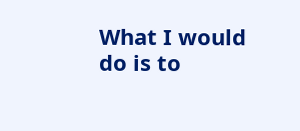What I would do is to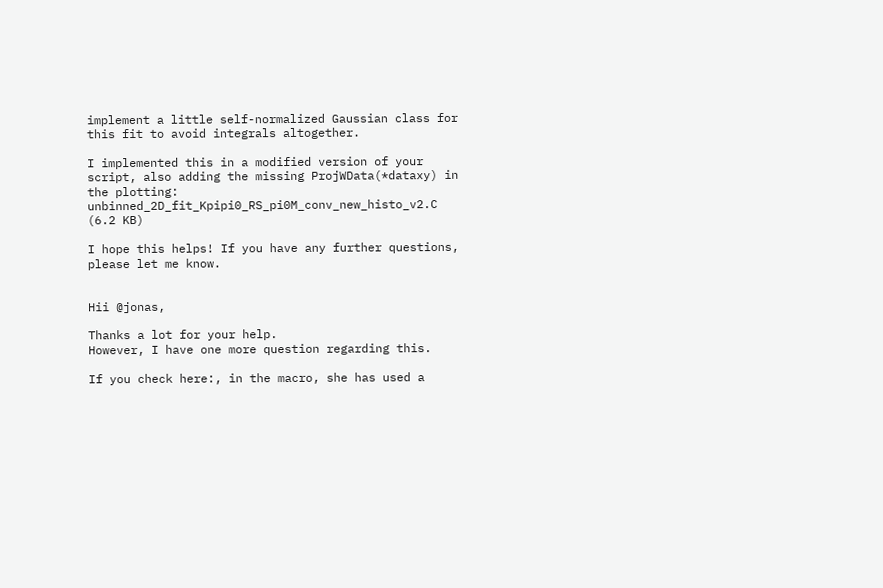implement a little self-normalized Gaussian class for this fit to avoid integrals altogether.

I implemented this in a modified version of your script, also adding the missing ProjWData(*dataxy) in the plotting:
unbinned_2D_fit_Kpipi0_RS_pi0M_conv_new_histo_v2.C (6.2 KB)

I hope this helps! If you have any further questions, please let me know.


Hii @jonas,

Thanks a lot for your help.
However, I have one more question regarding this.

If you check here:, in the macro, she has used a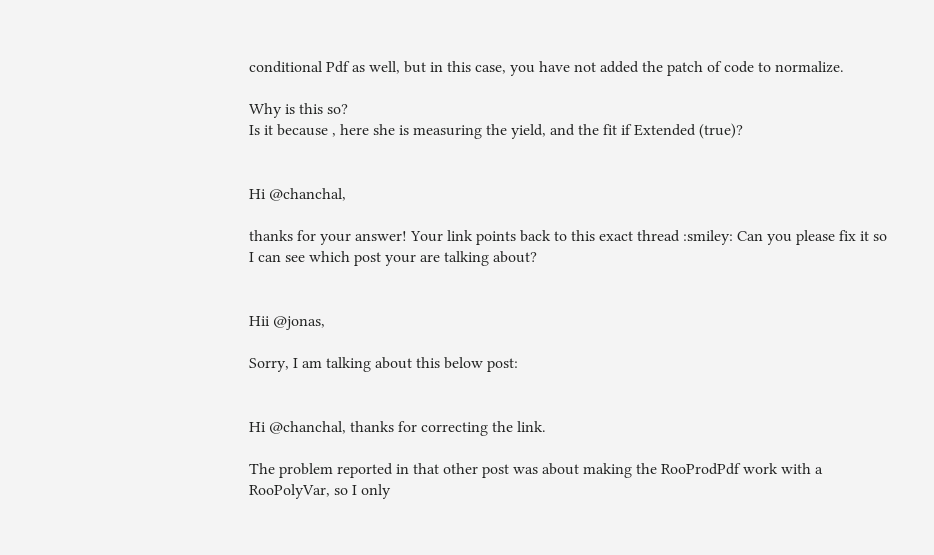conditional Pdf as well, but in this case, you have not added the patch of code to normalize.

Why is this so?
Is it because , here she is measuring the yield, and the fit if Extended (true)?


Hi @chanchal,

thanks for your answer! Your link points back to this exact thread :smiley: Can you please fix it so I can see which post your are talking about?


Hii @jonas,

Sorry, I am talking about this below post:


Hi @chanchal, thanks for correcting the link.

The problem reported in that other post was about making the RooProdPdf work with a RooPolyVar, so I only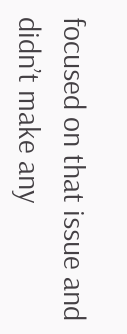focused on that issue and didn’t make any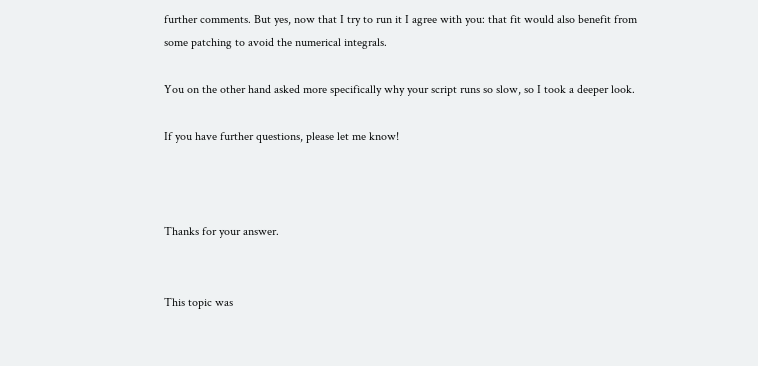further comments. But yes, now that I try to run it I agree with you: that fit would also benefit from some patching to avoid the numerical integrals.

You on the other hand asked more specifically why your script runs so slow, so I took a deeper look.

If you have further questions, please let me know!



Thanks for your answer.


This topic was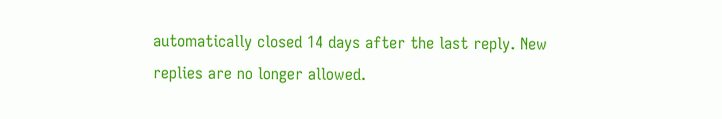automatically closed 14 days after the last reply. New replies are no longer allowed.